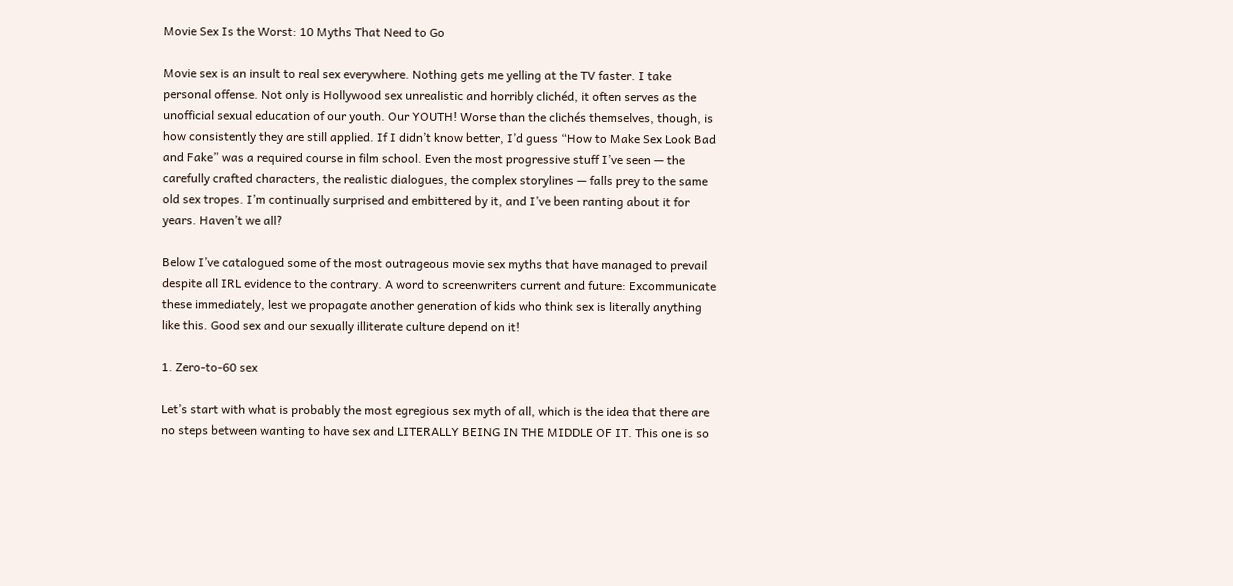Movie Sex Is the Worst: 10 Myths That Need to Go

Movie sex is an insult to real sex everywhere. Nothing gets me yelling at the TV faster. I take personal offense. Not only is Hollywood sex unrealistic and horribly clichéd, it often serves as the unofficial sexual education of our youth. Our YOUTH! Worse than the clichés themselves, though, is how consistently they are still applied. If I didn’t know better, I’d guess “How to Make Sex Look Bad and Fake” was a required course in film school. Even the most progressive stuff I’ve seen — the carefully crafted characters, the realistic dialogues, the complex storylines — falls prey to the same old sex tropes. I’m continually surprised and embittered by it, and I’ve been ranting about it for years. Haven’t we all?

Below I’ve catalogued some of the most outrageous movie sex myths that have managed to prevail despite all IRL evidence to the contrary. A word to screenwriters current and future: Excommunicate these immediately, lest we propagate another generation of kids who think sex is literally anything like this. Good sex and our sexually illiterate culture depend on it!

1. Zero-to-60 sex

Let’s start with what is probably the most egregious sex myth of all, which is the idea that there are no steps between wanting to have sex and LITERALLY BEING IN THE MIDDLE OF IT. This one is so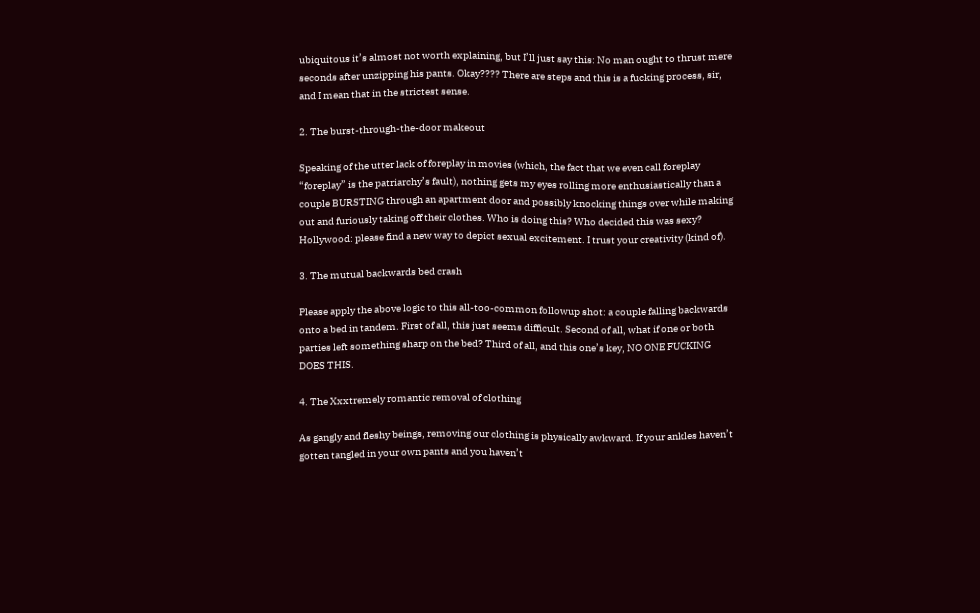ubiquitous it’s almost not worth explaining, but I’ll just say this: No man ought to thrust mere seconds after unzipping his pants. Okay???? There are steps and this is a fucking process, sir, and I mean that in the strictest sense.

2. The burst-through-the-door makeout

Speaking of the utter lack of foreplay in movies (which, the fact that we even call foreplay “foreplay” is the patriarchy’s fault), nothing gets my eyes rolling more enthusiastically than a couple BURSTING through an apartment door and possibly knocking things over while making out and furiously taking off their clothes. Who is doing this? Who decided this was sexy? Hollywood: please find a new way to depict sexual excitement. I trust your creativity (kind of).

3. The mutual backwards bed crash

Please apply the above logic to this all-too-common followup shot: a couple falling backwards onto a bed in tandem. First of all, this just seems difficult. Second of all, what if one or both parties left something sharp on the bed? Third of all, and this one’s key, NO ONE FUCKING DOES THIS.

4. The Xxxtremely romantic removal of clothing

As gangly and fleshy beings, removing our clothing is physically awkward. If your ankles haven’t gotten tangled in your own pants and you haven’t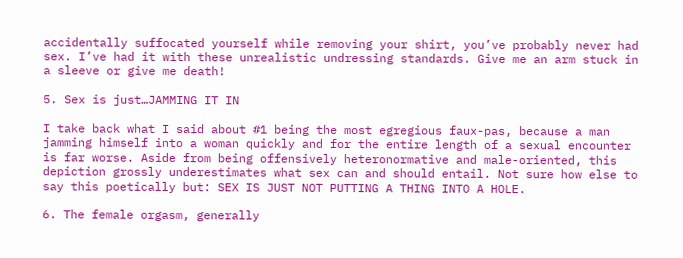accidentally suffocated yourself while removing your shirt, you’ve probably never had sex. I’ve had it with these unrealistic undressing standards. Give me an arm stuck in a sleeve or give me death!

5. Sex is just…JAMMING IT IN

I take back what I said about #1 being the most egregious faux-pas, because a man jamming himself into a woman quickly and for the entire length of a sexual encounter is far worse. Aside from being offensively heteronormative and male-oriented, this depiction grossly underestimates what sex can and should entail. Not sure how else to say this poetically but: SEX IS JUST NOT PUTTING A THING INTO A HOLE.

6. The female orgasm, generally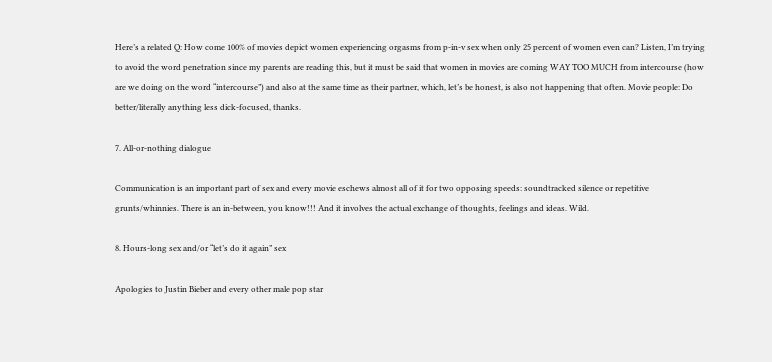Here’s a related Q: How come 100% of movies depict women experiencing orgasms from p-in-v sex when only 25 percent of women even can? Listen, I’m trying to avoid the word penetration since my parents are reading this, but it must be said that women in movies are coming WAY TOO MUCH from intercourse (how are we doing on the word “intercourse”) and also at the same time as their partner, which, let’s be honest, is also not happening that often. Movie people: Do better/literally anything less dick-focused, thanks.

7. All-or-nothing dialogue

Communication is an important part of sex and every movie eschews almost all of it for two opposing speeds: soundtracked silence or repetitive grunts/whinnies. There is an in-between, you know!!! And it involves the actual exchange of thoughts, feelings and ideas. Wild.

8. Hours-long sex and/or “let’s do it again” sex

Apologies to Justin Bieber and every other male pop star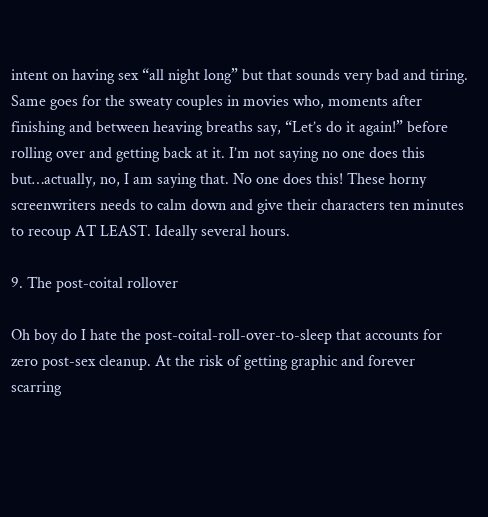intent on having sex “all night long” but that sounds very bad and tiring. Same goes for the sweaty couples in movies who, moments after finishing and between heaving breaths say, “Let’s do it again!” before rolling over and getting back at it. I’m not saying no one does this but…actually, no, I am saying that. No one does this! These horny screenwriters needs to calm down and give their characters ten minutes to recoup AT LEAST. Ideally several hours.

9. The post-coital rollover

Oh boy do I hate the post-coital-roll-over-to-sleep that accounts for zero post-sex cleanup. At the risk of getting graphic and forever scarring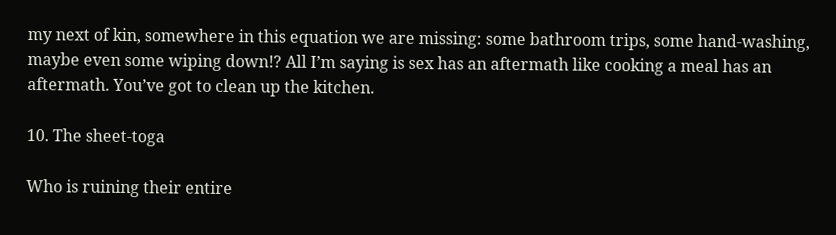my next of kin, somewhere in this equation we are missing: some bathroom trips, some hand-washing, maybe even some wiping down!? All I’m saying is sex has an aftermath like cooking a meal has an aftermath. You’ve got to clean up the kitchen.

10. The sheet-toga

Who is ruining their entire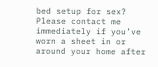bed setup for sex? Please contact me immediately if you’ve worn a sheet in or around your home after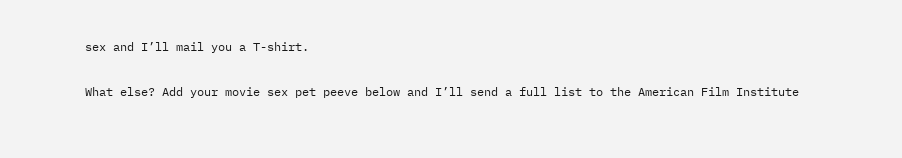sex and I’ll mail you a T-shirt.

What else? Add your movie sex pet peeve below and I’ll send a full list to the American Film Institute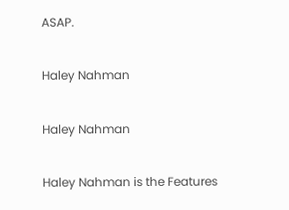ASAP.

Haley Nahman

Haley Nahman

Haley Nahman is the Features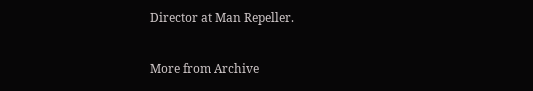Director at Man Repeller.

More from Archive